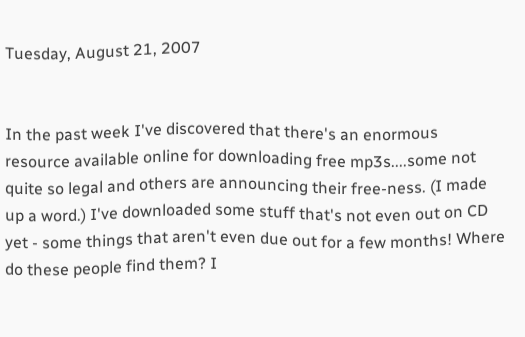Tuesday, August 21, 2007


In the past week I've discovered that there's an enormous resource available online for downloading free mp3s....some not quite so legal and others are announcing their free-ness. (I made up a word.) I've downloaded some stuff that's not even out on CD yet - some things that aren't even due out for a few months! Where do these people find them? I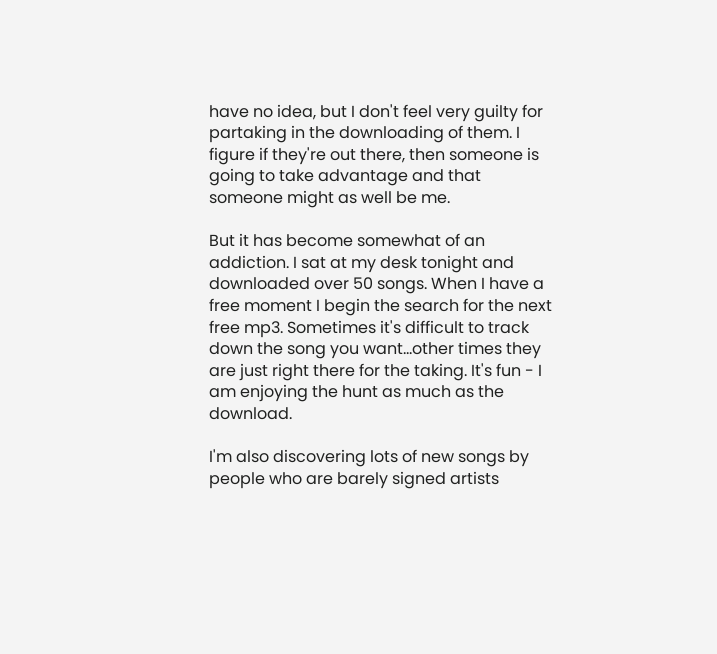have no idea, but I don't feel very guilty for partaking in the downloading of them. I figure if they're out there, then someone is going to take advantage and that someone might as well be me.

But it has become somewhat of an addiction. I sat at my desk tonight and downloaded over 50 songs. When I have a free moment I begin the search for the next free mp3. Sometimes it's difficult to track down the song you want...other times they are just right there for the taking. It's fun - I am enjoying the hunt as much as the download.

I'm also discovering lots of new songs by people who are barely signed artists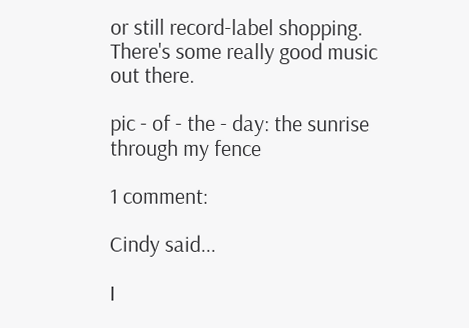or still record-label shopping. There's some really good music out there.

pic - of - the - day: the sunrise through my fence

1 comment:

Cindy said...

I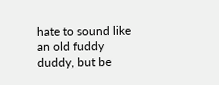hate to sound like an old fuddy duddy, but be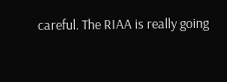careful. The RIAA is really going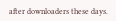after downloaders these days.